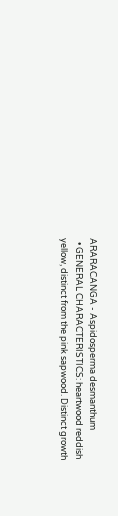ARARACANGA - Aspidosperma desmanthum
  • GENERAL CHARACTERISTICS: heartwood reddish yellow, distinct from the pink sapwood. Distinct growth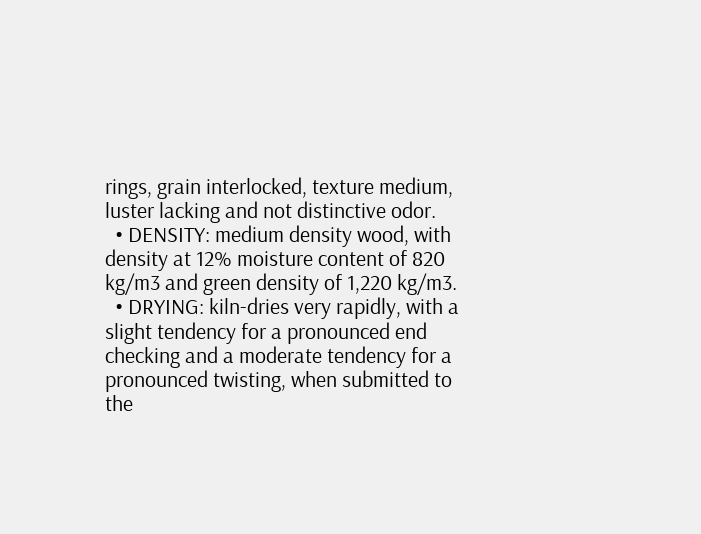rings, grain interlocked, texture medium, luster lacking and not distinctive odor.
  • DENSITY: medium density wood, with density at 12% moisture content of 820 kg/m3 and green density of 1,220 kg/m3.
  • DRYING: kiln-dries very rapidly, with a slight tendency for a pronounced end checking and a moderate tendency for a pronounced twisting, when submitted to the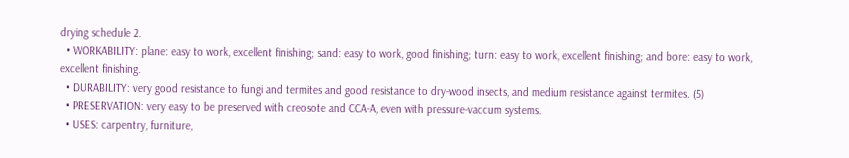drying schedule 2.
  • WORKABILITY: plane: easy to work, excellent finishing; sand: easy to work, good finishing; turn: easy to work, excellent finishing; and bore: easy to work, excellent finishing.
  • DURABILITY: very good resistance to fungi and termites and good resistance to dry-wood insects, and medium resistance against termites. (5)
  • PRESERVATION: very easy to be preserved with creosote and CCA-A, even with pressure-vaccum systems.
  • USES: carpentry, furniture,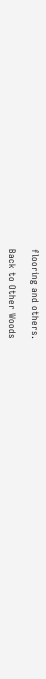flooring and others.

Back to Other Woods